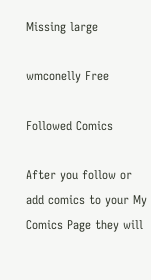Missing large

wmconelly Free

Followed Comics

After you follow or add comics to your My Comics Page they will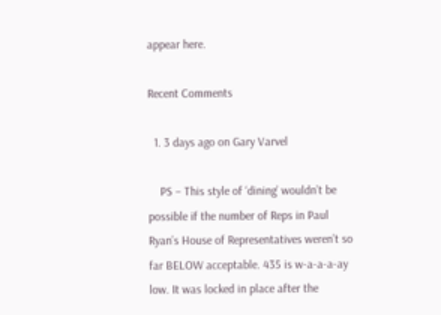appear here.

Recent Comments

  1. 3 days ago on Gary Varvel

    PS – This style of ‘dining’ wouldn’t be possible if the number of Reps in Paul Ryan’s House of Representatives weren’t so far BELOW acceptable. 435 is w-a-a-a-ay low. It was locked in place after the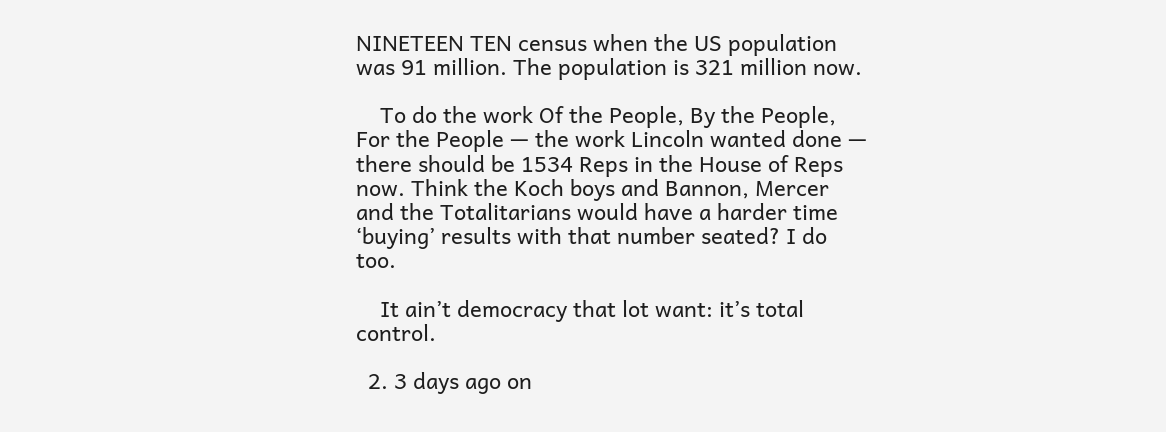NINETEEN TEN census when the US population was 91 million. The population is 321 million now.

    To do the work Of the People, By the People, For the People — the work Lincoln wanted done — there should be 1534 Reps in the House of Reps now. Think the Koch boys and Bannon, Mercer and the Totalitarians would have a harder time ‘buying’ results with that number seated? I do too.

    It ain’t democracy that lot want: it’s total control.

  2. 3 days ago on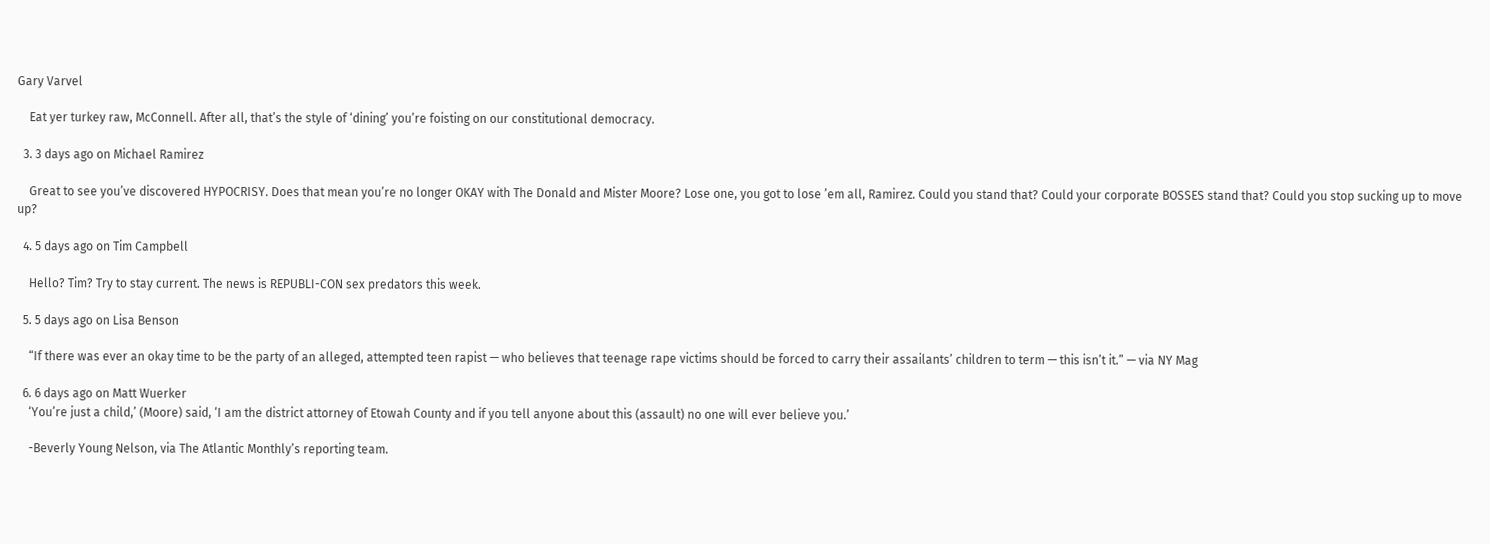Gary Varvel

    Eat yer turkey raw, McConnell. After all, that’s the style of ‘dining’ you’re foisting on our constitutional democracy.

  3. 3 days ago on Michael Ramirez

    Great to see you’ve discovered HYPOCRISY. Does that mean you’re no longer OKAY with The Donald and Mister Moore? Lose one, you got to lose ’em all, Ramirez. Could you stand that? Could your corporate BOSSES stand that? Could you stop sucking up to move up?

  4. 5 days ago on Tim Campbell

    Hello? Tim? Try to stay current. The news is REPUBLI-CON sex predators this week.

  5. 5 days ago on Lisa Benson

    “If there was ever an okay time to be the party of an alleged, attempted teen rapist — who believes that teenage rape victims should be forced to carry their assailants’ children to term — this isn’t it.” — via NY Mag

  6. 6 days ago on Matt Wuerker
    ‘You’re just a child,’ (Moore) said, ‘I am the district attorney of Etowah County and if you tell anyone about this (assault) no one will ever believe you.’

    -Beverly Young Nelson, via The Atlantic Monthly’s reporting team.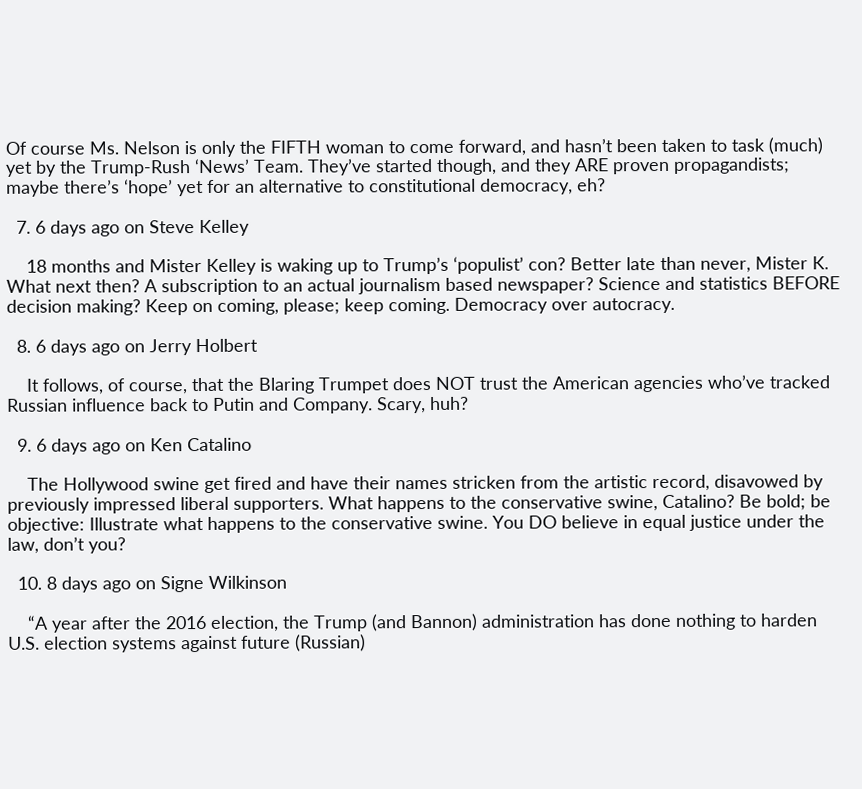Of course Ms. Nelson is only the FIFTH woman to come forward, and hasn’t been taken to task (much) yet by the Trump-Rush ‘News’ Team. They’ve started though, and they ARE proven propagandists; maybe there’s ‘hope’ yet for an alternative to constitutional democracy, eh?

  7. 6 days ago on Steve Kelley

    18 months and Mister Kelley is waking up to Trump’s ‘populist’ con? Better late than never, Mister K. What next then? A subscription to an actual journalism based newspaper? Science and statistics BEFORE decision making? Keep on coming, please; keep coming. Democracy over autocracy.

  8. 6 days ago on Jerry Holbert

    It follows, of course, that the Blaring Trumpet does NOT trust the American agencies who’ve tracked Russian influence back to Putin and Company. Scary, huh?

  9. 6 days ago on Ken Catalino

    The Hollywood swine get fired and have their names stricken from the artistic record, disavowed by previously impressed liberal supporters. What happens to the conservative swine, Catalino? Be bold; be objective: Illustrate what happens to the conservative swine. You DO believe in equal justice under the law, don’t you?

  10. 8 days ago on Signe Wilkinson

    “A year after the 2016 election, the Trump (and Bannon) administration has done nothing to harden U.S. election systems against future (Russian)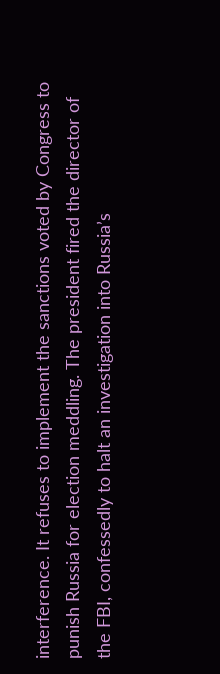interference. It refuses to implement the sanctions voted by Congress to punish Russia for election meddling. The president fired the director of the FBI, confessedly to halt an investigation into Russia’s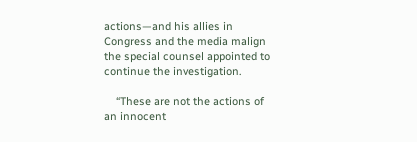actions—and his allies in Congress and the media malign the special counsel appointed to continue the investigation.

    “These are not the actions of an innocent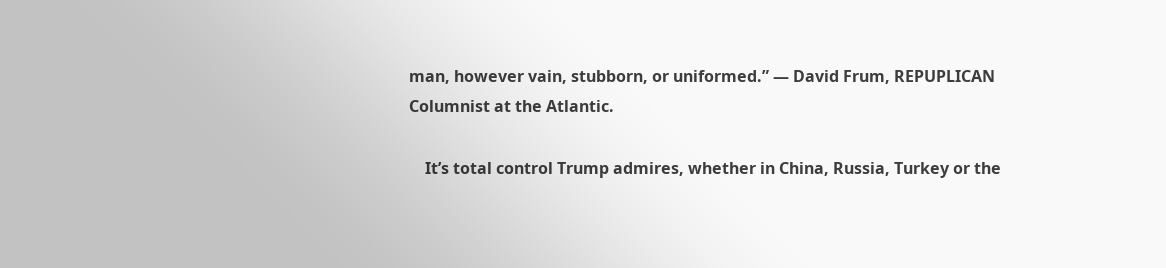man, however vain, stubborn, or uniformed.” — David Frum, REPUPLICAN Columnist at the Atlantic.

    It’s total control Trump admires, whether in China, Russia, Turkey or the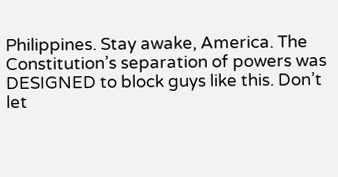Philippines. Stay awake, America. The Constitution’s separation of powers was DESIGNED to block guys like this. Don’t let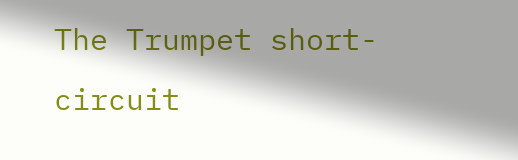The Trumpet short-circuit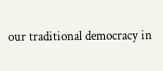our traditional democracy in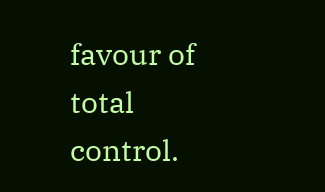favour of total control.